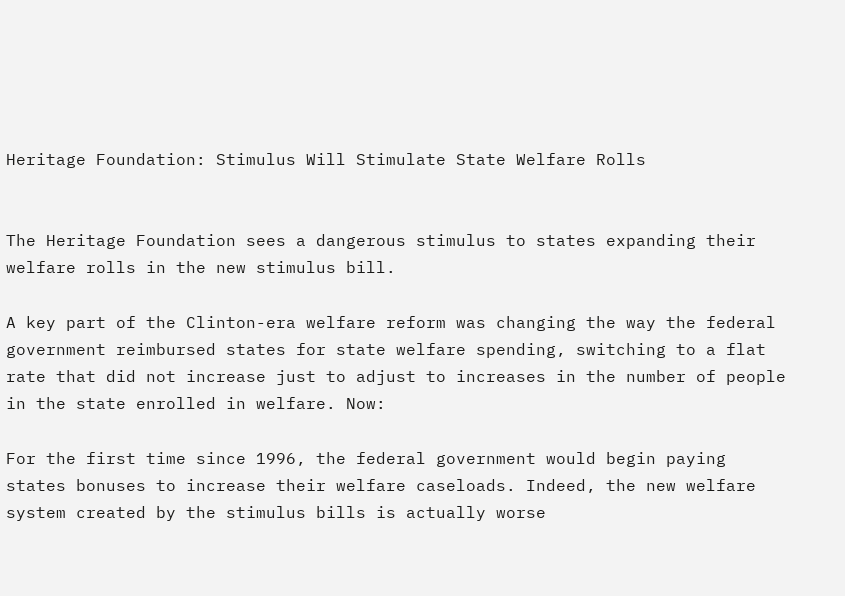Heritage Foundation: Stimulus Will Stimulate State Welfare Rolls


The Heritage Foundation sees a dangerous stimulus to states expanding their welfare rolls in the new stimulus bill.

A key part of the Clinton-era welfare reform was changing the way the federal government reimbursed states for state welfare spending, switching to a flat rate that did not increase just to adjust to increases in the number of people in the state enrolled in welfare. Now:

For the first time since 1996, the federal government would begin paying states bonuses to increase their welfare caseloads. Indeed, the new welfare system created by the stimulus bills is actually worse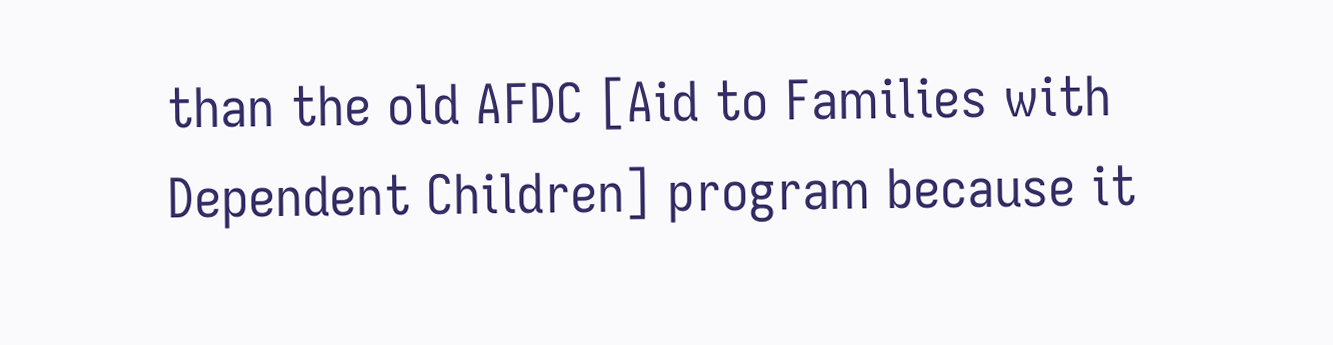than the old AFDC [Aid to Families with Dependent Children] program because it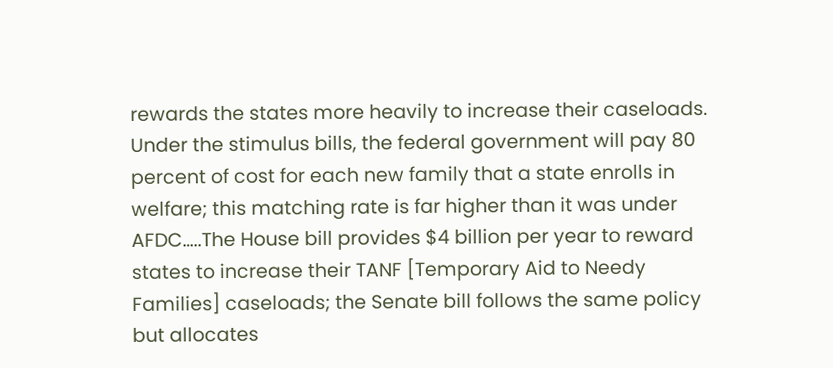rewards the states more heavily to increase their caseloads. Under the stimulus bills, the federal government will pay 80 percent of cost for each new family that a state enrolls in welfare; this matching rate is far higher than it was under AFDC…..The House bill provides $4 billion per year to reward states to increase their TANF [Temporary Aid to Needy Families] caseloads; the Senate bill follows the same policy but allocates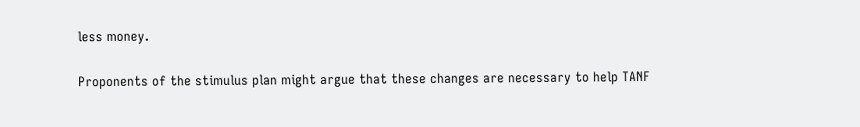less money.

Proponents of the stimulus plan might argue that these changes are necessary to help TANF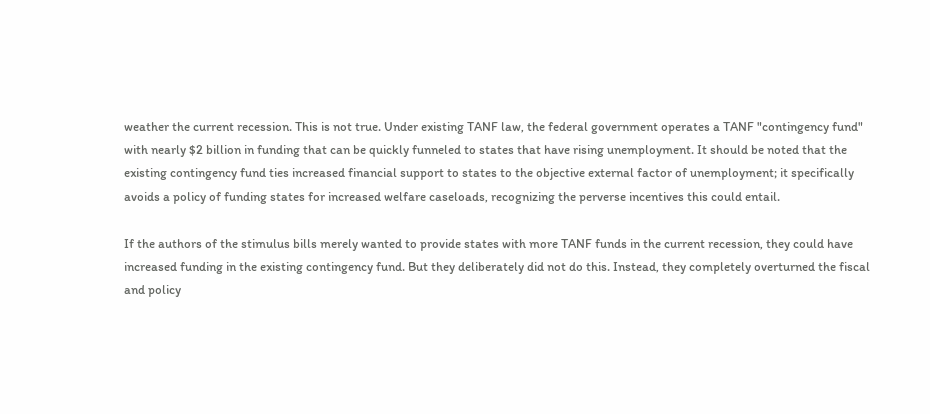weather the current recession. This is not true. Under existing TANF law, the federal government operates a TANF "contingency fund" with nearly $2 billion in funding that can be quickly funneled to states that have rising unemployment. It should be noted that the existing contingency fund ties increased financial support to states to the objective external factor of unemployment; it specifically avoids a policy of funding states for increased welfare caseloads, recognizing the perverse incentives this could entail.

If the authors of the stimulus bills merely wanted to provide states with more TANF funds in the current recession, they could have increased funding in the existing contingency fund. But they deliberately did not do this. Instead, they completely overturned the fiscal and policy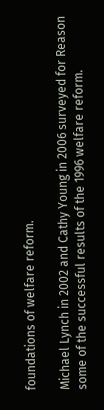foundations of welfare reform.

Michael Lynch in 2002 and Cathy Young in 2006 surveyed for Reason some of the successful results of the 1996 welfare reform.